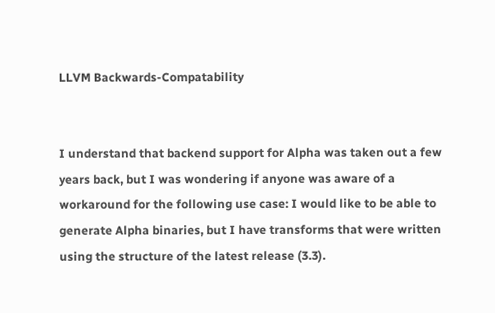LLVM Backwards-Compatability


I understand that backend support for Alpha was taken out a few years back, but I was wondering if anyone was aware of a workaround for the following use case: I would like to be able to generate Alpha binaries, but I have transforms that were written using the structure of the latest release (3.3).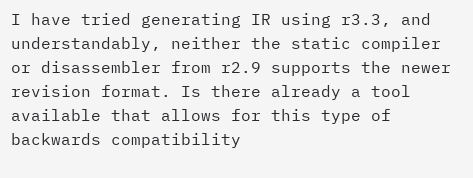I have tried generating IR using r3.3, and understandably, neither the static compiler or disassembler from r2.9 supports the newer revision format. Is there already a tool available that allows for this type of backwards compatibility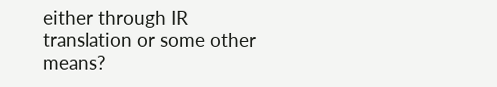either through IR translation or some other means?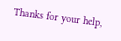Thanks for your help,